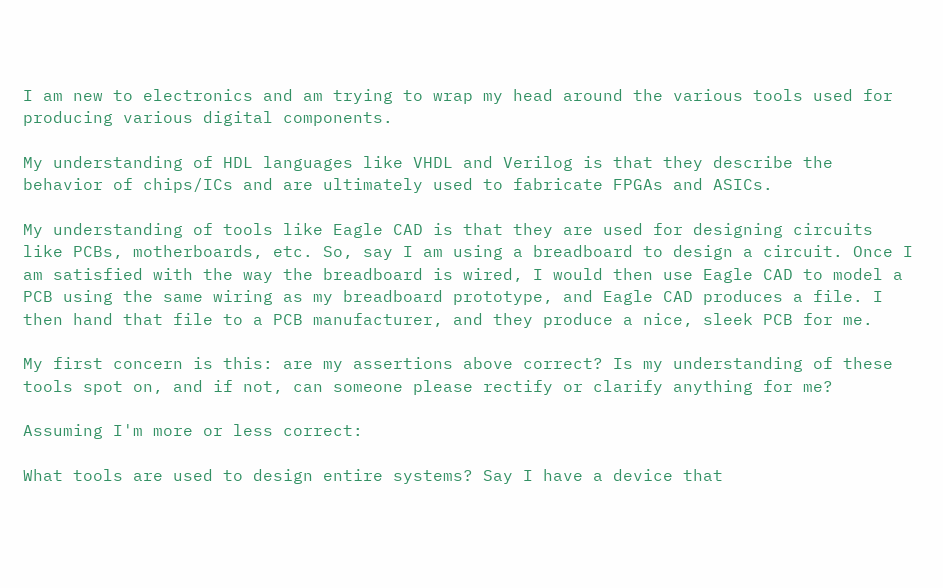I am new to electronics and am trying to wrap my head around the various tools used for producing various digital components.

My understanding of HDL languages like VHDL and Verilog is that they describe the behavior of chips/ICs and are ultimately used to fabricate FPGAs and ASICs.

My understanding of tools like Eagle CAD is that they are used for designing circuits like PCBs, motherboards, etc. So, say I am using a breadboard to design a circuit. Once I am satisfied with the way the breadboard is wired, I would then use Eagle CAD to model a PCB using the same wiring as my breadboard prototype, and Eagle CAD produces a file. I then hand that file to a PCB manufacturer, and they produce a nice, sleek PCB for me.

My first concern is this: are my assertions above correct? Is my understanding of these tools spot on, and if not, can someone please rectify or clarify anything for me?

Assuming I'm more or less correct:

What tools are used to design entire systems? Say I have a device that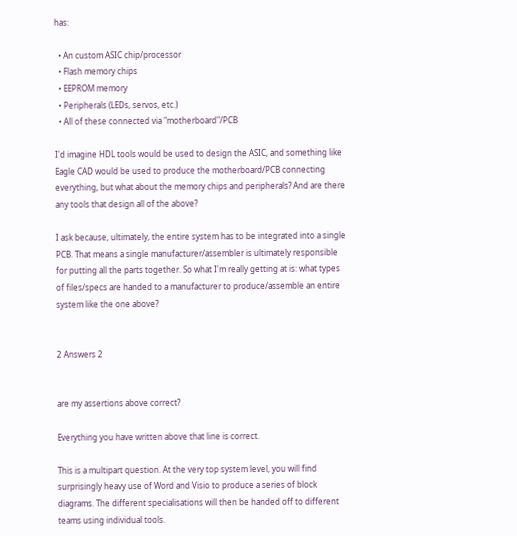has:

  • An custom ASIC chip/processor
  • Flash memory chips
  • EEPROM memory
  • Peripherals (LEDs, servos, etc.)
  • All of these connected via "motherboard"/PCB

I'd imagine HDL tools would be used to design the ASIC, and something like Eagle CAD would be used to produce the motherboard/PCB connecting everything, but what about the memory chips and peripherals? And are there any tools that design all of the above?

I ask because, ultimately, the entire system has to be integrated into a single PCB. That means a single manufacturer/assembler is ultimately responsible for putting all the parts together. So what I'm really getting at is: what types of files/specs are handed to a manufacturer to produce/assemble an entire system like the one above?


2 Answers 2


are my assertions above correct?

Everything you have written above that line is correct.

This is a multipart question. At the very top system level, you will find surprisingly heavy use of Word and Visio to produce a series of block diagrams. The different specialisations will then be handed off to different teams using individual tools.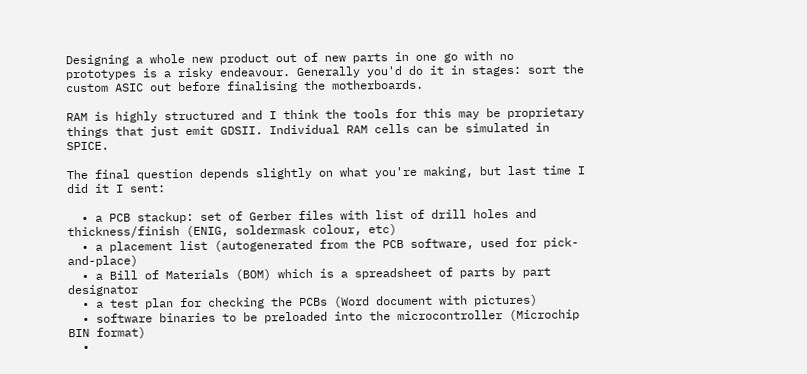Designing a whole new product out of new parts in one go with no prototypes is a risky endeavour. Generally you'd do it in stages: sort the custom ASIC out before finalising the motherboards.

RAM is highly structured and I think the tools for this may be proprietary things that just emit GDSII. Individual RAM cells can be simulated in SPICE.

The final question depends slightly on what you're making, but last time I did it I sent:

  • a PCB stackup: set of Gerber files with list of drill holes and thickness/finish (ENIG, soldermask colour, etc)
  • a placement list (autogenerated from the PCB software, used for pick-and-place)
  • a Bill of Materials (BOM) which is a spreadsheet of parts by part designator
  • a test plan for checking the PCBs (Word document with pictures)
  • software binaries to be preloaded into the microcontroller (Microchip BIN format)
  •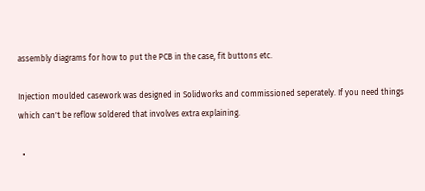assembly diagrams for how to put the PCB in the case, fit buttons etc.

Injection moulded casework was designed in Solidworks and commissioned seperately. If you need things which can't be reflow soldered that involves extra explaining.

  •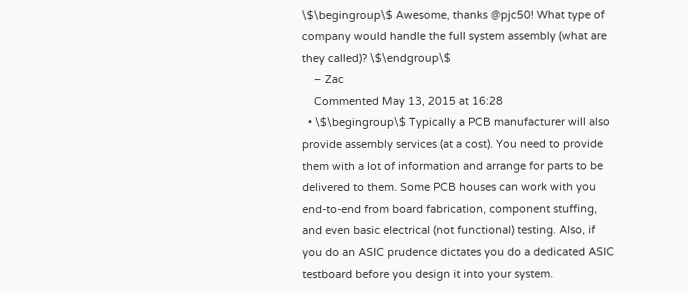\$\begingroup\$ Awesome, thanks @pjc50! What type of company would handle the full system assembly (what are they called)? \$\endgroup\$
    – Zac
    Commented May 13, 2015 at 16:28
  • \$\begingroup\$ Typically a PCB manufacturer will also provide assembly services (at a cost). You need to provide them with a lot of information and arrange for parts to be delivered to them. Some PCB houses can work with you end-to-end from board fabrication, component stuffing, and even basic electrical (not functional) testing. Also, if you do an ASIC prudence dictates you do a dedicated ASIC testboard before you design it into your system.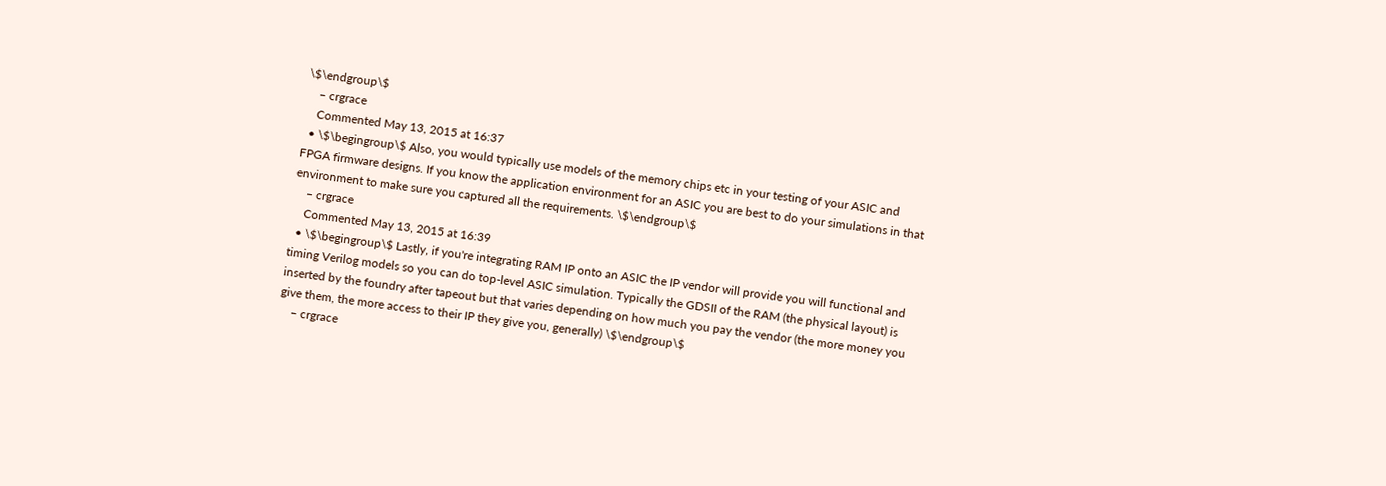\$\endgroup\$
    – crgrace
    Commented May 13, 2015 at 16:37
  • \$\begingroup\$ Also, you would typically use models of the memory chips etc in your testing of your ASIC and FPGA firmware designs. If you know the application environment for an ASIC you are best to do your simulations in that environment to make sure you captured all the requirements. \$\endgroup\$
    – crgrace
    Commented May 13, 2015 at 16:39
  • \$\begingroup\$ Lastly, if you're integrating RAM IP onto an ASIC the IP vendor will provide you will functional and timing Verilog models so you can do top-level ASIC simulation. Typically the GDSII of the RAM (the physical layout) is inserted by the foundry after tapeout but that varies depending on how much you pay the vendor (the more money you give them, the more access to their IP they give you, generally) \$\endgroup\$
    – crgrace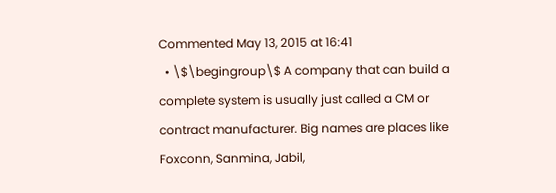Commented May 13, 2015 at 16:41
  • \$\begingroup\$ A company that can build a complete system is usually just called a CM or contract manufacturer. Big names are places like Foxconn, Sanmina, Jabil,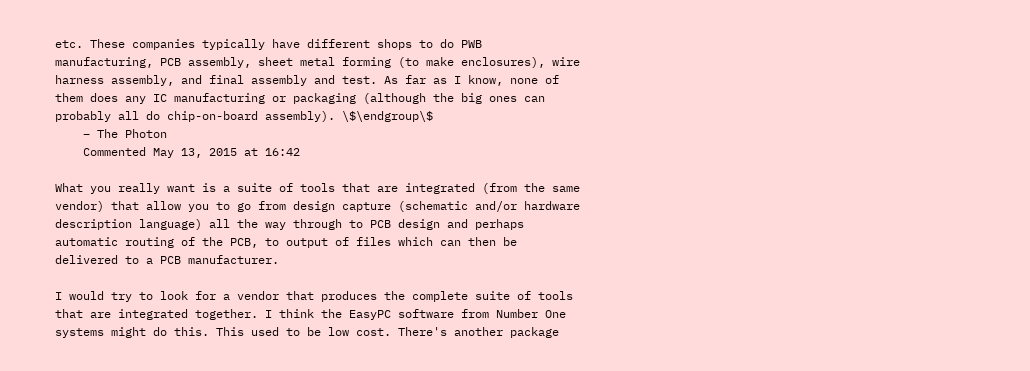etc. These companies typically have different shops to do PWB manufacturing, PCB assembly, sheet metal forming (to make enclosures), wire harness assembly, and final assembly and test. As far as I know, none of them does any IC manufacturing or packaging (although the big ones can probably all do chip-on-board assembly). \$\endgroup\$
    – The Photon
    Commented May 13, 2015 at 16:42

What you really want is a suite of tools that are integrated (from the same vendor) that allow you to go from design capture (schematic and/or hardware description language) all the way through to PCB design and perhaps automatic routing of the PCB, to output of files which can then be delivered to a PCB manufacturer.

I would try to look for a vendor that produces the complete suite of tools that are integrated together. I think the EasyPC software from Number One systems might do this. This used to be low cost. There's another package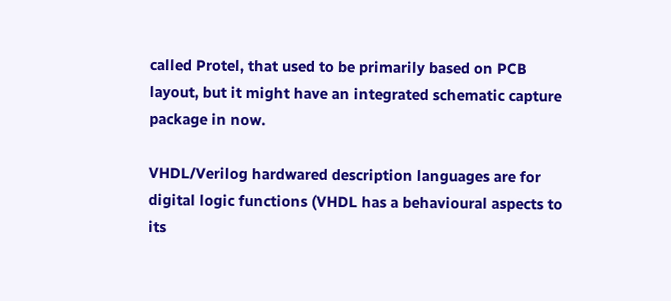called Protel, that used to be primarily based on PCB layout, but it might have an integrated schematic capture package in now.

VHDL/Verilog hardwared description languages are for digital logic functions (VHDL has a behavioural aspects to its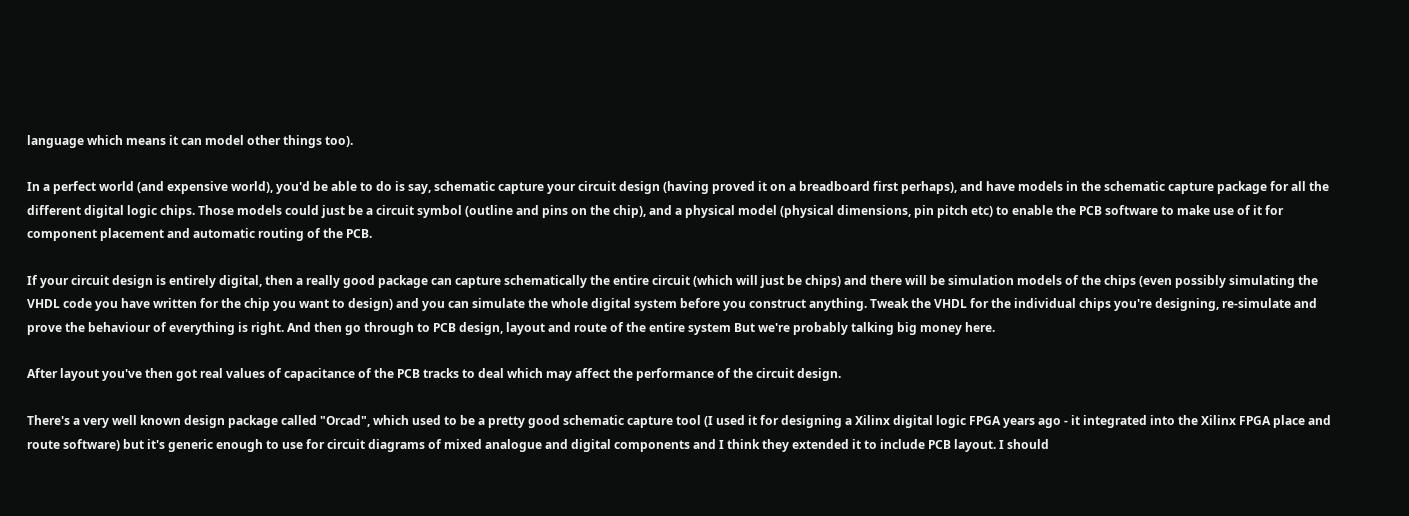language which means it can model other things too).

In a perfect world (and expensive world), you'd be able to do is say, schematic capture your circuit design (having proved it on a breadboard first perhaps), and have models in the schematic capture package for all the different digital logic chips. Those models could just be a circuit symbol (outline and pins on the chip), and a physical model (physical dimensions, pin pitch etc) to enable the PCB software to make use of it for component placement and automatic routing of the PCB.

If your circuit design is entirely digital, then a really good package can capture schematically the entire circuit (which will just be chips) and there will be simulation models of the chips (even possibly simulating the VHDL code you have written for the chip you want to design) and you can simulate the whole digital system before you construct anything. Tweak the VHDL for the individual chips you're designing, re-simulate and prove the behaviour of everything is right. And then go through to PCB design, layout and route of the entire system But we're probably talking big money here.

After layout you've then got real values of capacitance of the PCB tracks to deal which may affect the performance of the circuit design.

There's a very well known design package called "Orcad", which used to be a pretty good schematic capture tool (I used it for designing a Xilinx digital logic FPGA years ago - it integrated into the Xilinx FPGA place and route software) but it's generic enough to use for circuit diagrams of mixed analogue and digital components and I think they extended it to include PCB layout. I should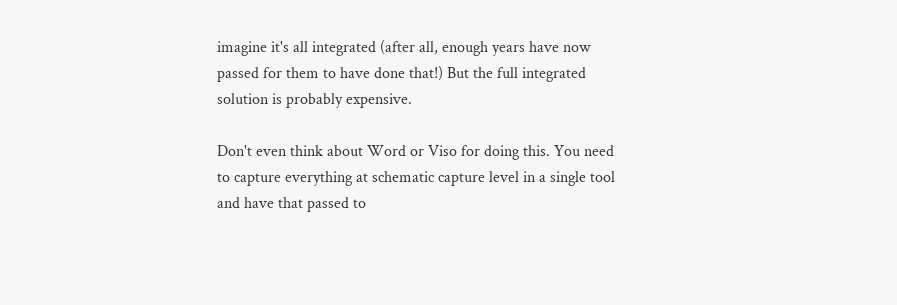imagine it's all integrated (after all, enough years have now passed for them to have done that!) But the full integrated solution is probably expensive.

Don't even think about Word or Viso for doing this. You need to capture everything at schematic capture level in a single tool and have that passed to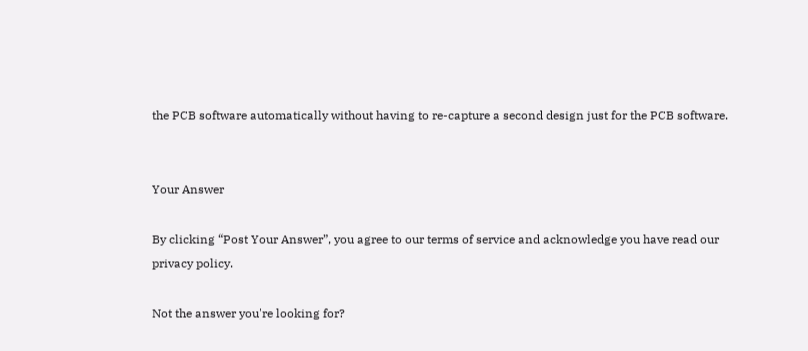the PCB software automatically without having to re-capture a second design just for the PCB software.


Your Answer

By clicking “Post Your Answer”, you agree to our terms of service and acknowledge you have read our privacy policy.

Not the answer you're looking for?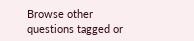Browse other questions tagged or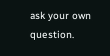ask your own question.